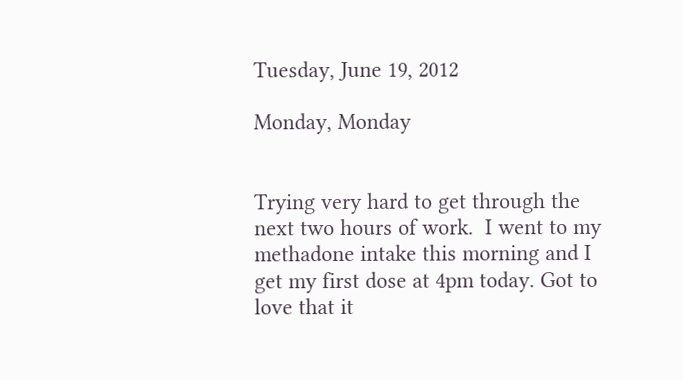Tuesday, June 19, 2012

Monday, Monday


Trying very hard to get through the next two hours of work.  I went to my methadone intake this morning and I get my first dose at 4pm today. Got to love that it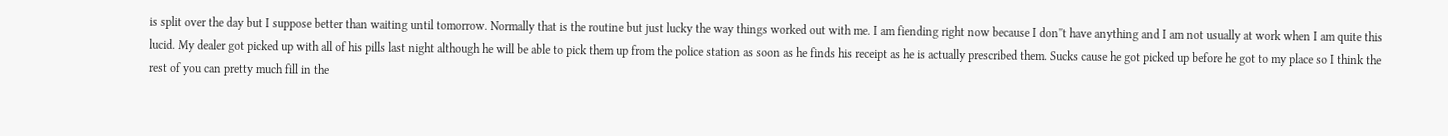is split over the day but I suppose better than waiting until tomorrow. Normally that is the routine but just lucky the way things worked out with me. I am fiending right now because I don''t have anything and I am not usually at work when I am quite this lucid. My dealer got picked up with all of his pills last night although he will be able to pick them up from the police station as soon as he finds his receipt as he is actually prescribed them. Sucks cause he got picked up before he got to my place so I think the rest of you can pretty much fill in the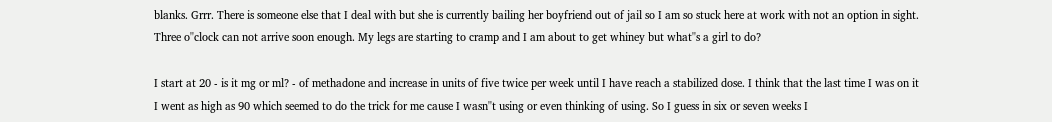blanks. Grrr. There is someone else that I deal with but she is currently bailing her boyfriend out of jail so I am so stuck here at work with not an option in sight. Three o''clock can not arrive soon enough. My legs are starting to cramp and I am about to get whiney but what''s a girl to do?

I start at 20 - is it mg or ml? - of methadone and increase in units of five twice per week until I have reach a stabilized dose. I think that the last time I was on it I went as high as 90 which seemed to do the trick for me cause I wasn''t using or even thinking of using. So I guess in six or seven weeks I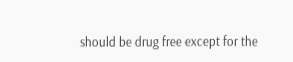should be drug free except for the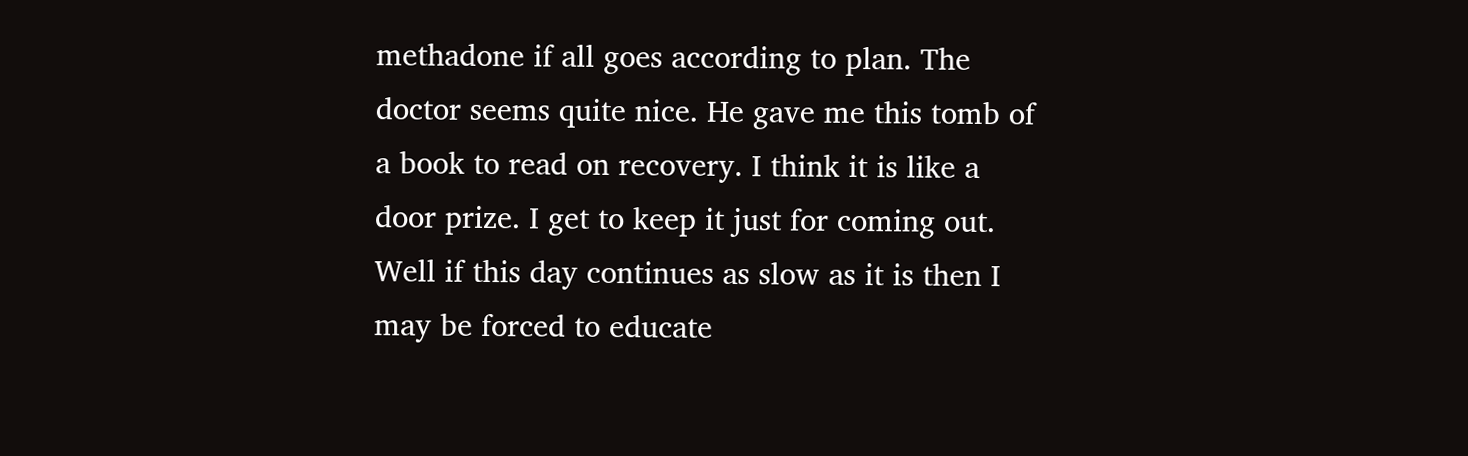methadone if all goes according to plan. The doctor seems quite nice. He gave me this tomb of a book to read on recovery. I think it is like a door prize. I get to keep it just for coming out. Well if this day continues as slow as it is then I may be forced to educate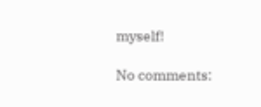myself!

No comments: